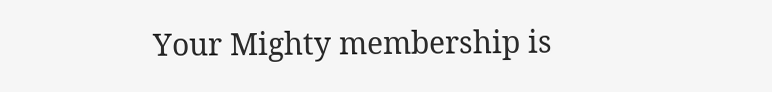Your Mighty membership is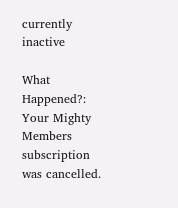currently inactive

What Happened?: Your Mighty Members subscription was cancelled.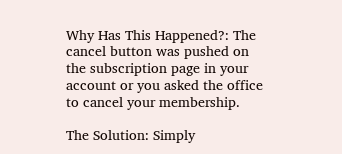Why Has This Happened?: The cancel button was pushed on the subscription page in your account or you asked the office to cancel your membership.

The Solution: Simply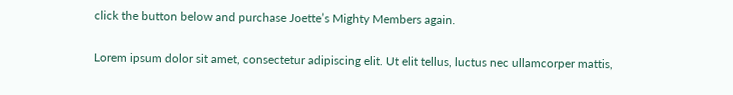click the button below and purchase Joette’s Mighty Members again.


Lorem ipsum dolor sit amet, consectetur adipiscing elit. Ut elit tellus, luctus nec ullamcorper mattis,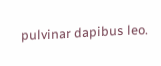pulvinar dapibus leo.